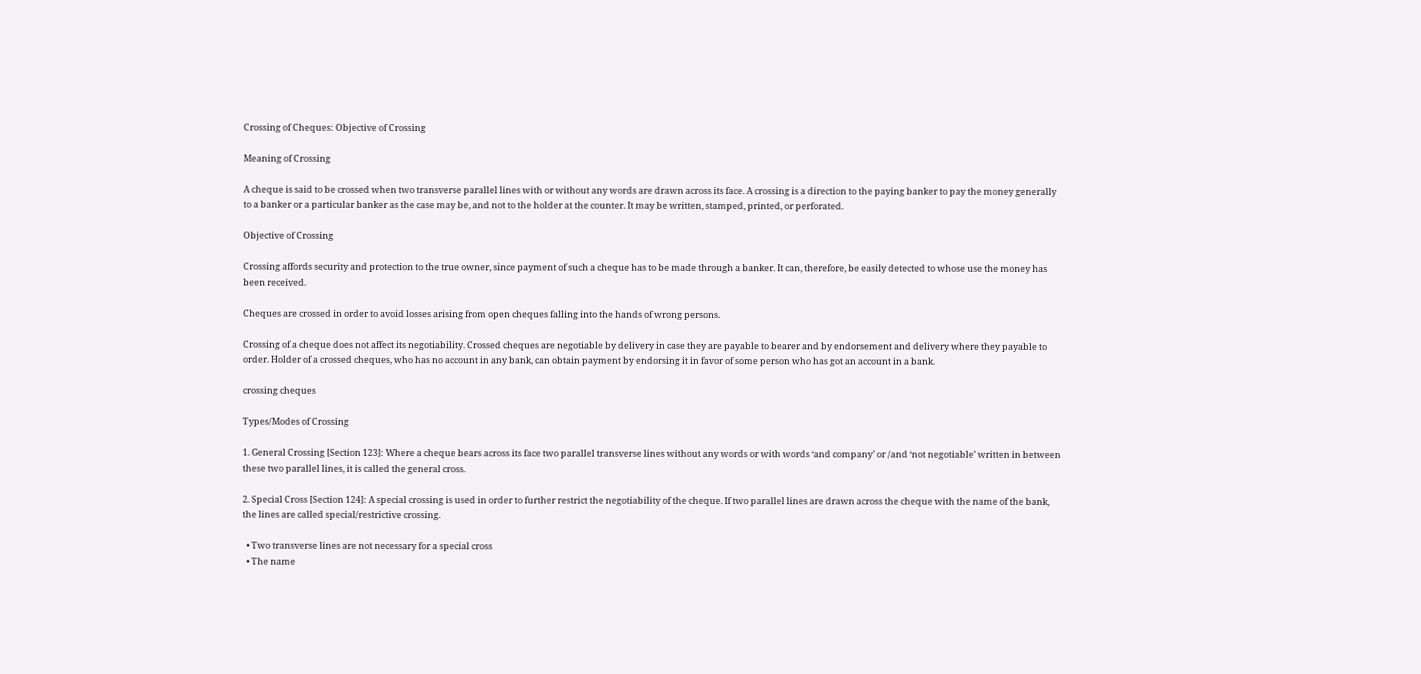Crossing of Cheques: Objective of Crossing

Meaning of Crossing

A cheque is said to be crossed when two transverse parallel lines with or without any words are drawn across its face. A crossing is a direction to the paying banker to pay the money generally to a banker or a particular banker as the case may be, and not to the holder at the counter. It may be written, stamped, printed, or perforated.

Objective of Crossing

Crossing affords security and protection to the true owner, since payment of such a cheque has to be made through a banker. It can, therefore, be easily detected to whose use the money has been received.

Cheques are crossed in order to avoid losses arising from open cheques falling into the hands of wrong persons.

Crossing of a cheque does not affect its negotiability. Crossed cheques are negotiable by delivery in case they are payable to bearer and by endorsement and delivery where they payable to order. Holder of a crossed cheques, who has no account in any bank, can obtain payment by endorsing it in favor of some person who has got an account in a bank.

crossing cheques

Types/Modes of Crossing

1. General Crossing [Section 123]: Where a cheque bears across its face two parallel transverse lines without any words or with words ‘and company’ or /and ‘not negotiable’ written in between these two parallel lines, it is called the general cross.

2. Special Cross [Section 124]: A special crossing is used in order to further restrict the negotiability of the cheque. If two parallel lines are drawn across the cheque with the name of the bank, the lines are called special/restrictive crossing.

  • Two transverse lines are not necessary for a special cross
  • The name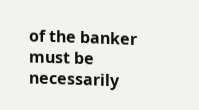of the banker must be necessarily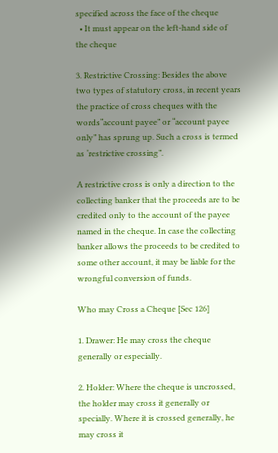specified across the face of the cheque
  • It must appear on the left-hand side of the cheque

3. Restrictive Crossing: Besides the above two types of statutory cross, in recent years the practice of cross cheques with the words“account payee” or “account payee only” has sprung up. Such a cross is termed as ‘restrictive crossing”.

A restrictive cross is only a direction to the collecting banker that the proceeds are to be credited only to the account of the payee named in the cheque. In case the collecting banker allows the proceeds to be credited to some other account, it may be liable for the wrongful conversion of funds.

Who may Cross a Cheque [Sec 126]

1. Drawer: He may cross the cheque generally or especially.

2. Holder: Where the cheque is uncrossed, the holder may cross it generally or specially. Where it is crossed generally, he may cross it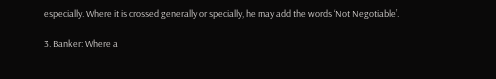especially. Where it is crossed generally or specially, he may add the words ‘Not Negotiable’.

3. Banker: Where a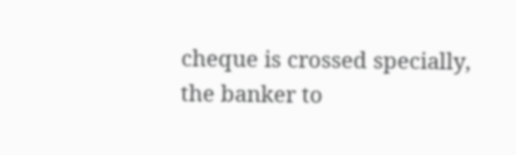cheque is crossed specially, the banker to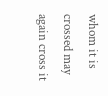whom it is crossed may again cross it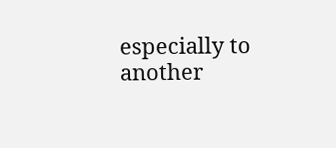especially to another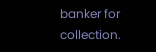banker for collection.